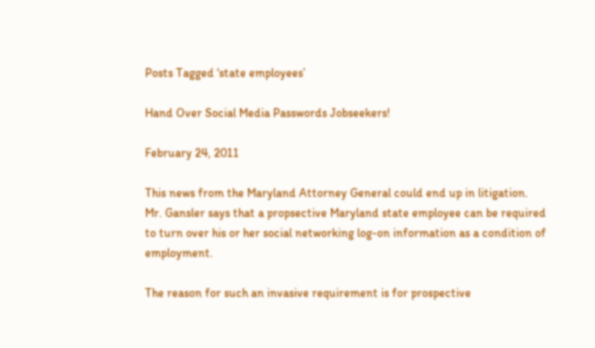Posts Tagged ‘state employees’

Hand Over Social Media Passwords Jobseekers!

February 24, 2011

This news from the Maryland Attorney General could end up in litigation.  Mr. Gansler says that a propsective Maryland state employee can be required to turn over his or her social networking log-on information as a condition of employment.

The reason for such an invasive requirement is for prospective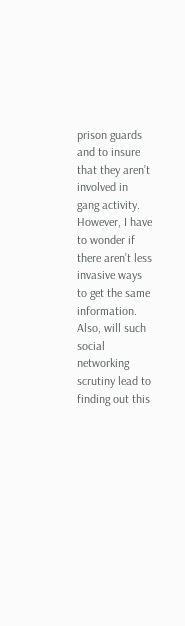prison guards and to insure that they aren’t involved in gang activity. However, I have to wonder if there aren’t less invasive ways to get the same information.  Also, will such social networking scrutiny lead to finding out this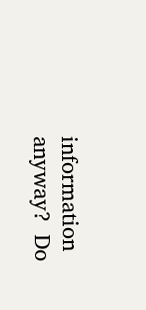information anyway?  Do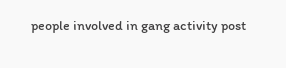people involved in gang activity post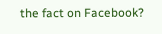the fact on Facebook?